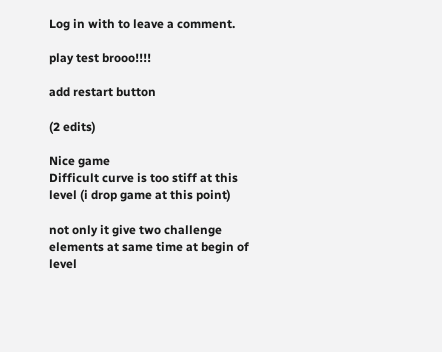Log in with to leave a comment.

play test brooo!!!!

add restart button

(2 edits)

Nice game
Difficult curve is too stiff at this level (i drop game at this point)

not only it give two challenge elements at same time at begin of level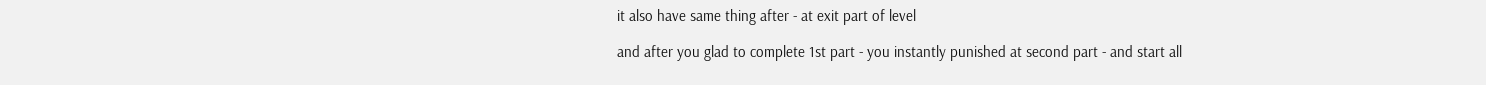it also have same thing after - at exit part of level

and after you glad to complete 1st part - you instantly punished at second part - and start all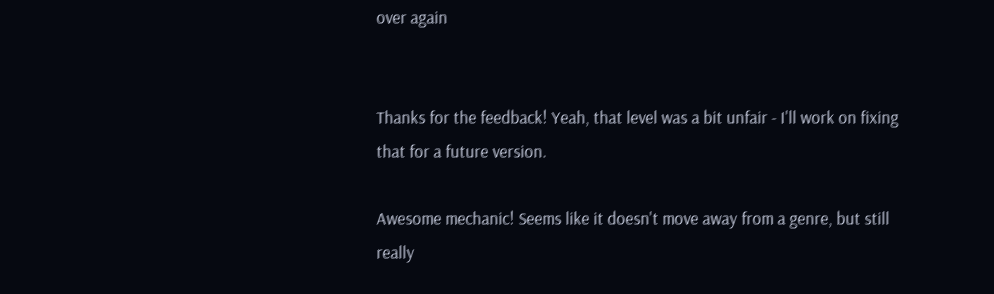over again


Thanks for the feedback! Yeah, that level was a bit unfair - I'll work on fixing that for a future version.

Awesome mechanic! Seems like it doesn't move away from a genre, but still really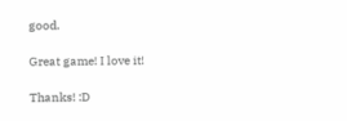good.

Great game! I love it!

Thanks! :D